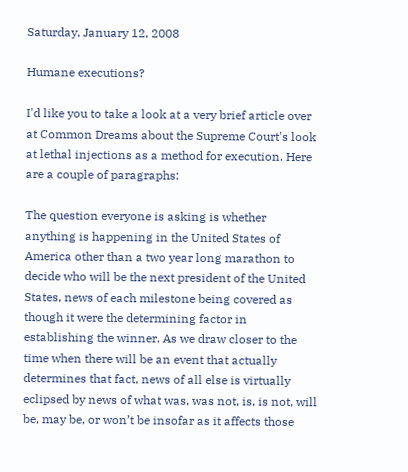Saturday, January 12, 2008

Humane executions?

I'd like you to take a look at a very brief article over at Common Dreams about the Supreme Court's look at lethal injections as a method for execution. Here are a couple of paragraphs:

The question everyone is asking is whether anything is happening in the United States of America other than a two year long marathon to decide who will be the next president of the United States, news of each milestone being covered as though it were the determining factor in establishing the winner. As we draw closer to the time when there will be an event that actually determines that fact, news of all else is virtually eclipsed by news of what was, was not, is, is not, will be, may be, or won’t be insofar as it affects those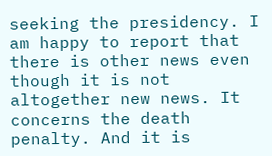seeking the presidency. I am happy to report that there is other news even though it is not altogether new news. It concerns the death penalty. And it is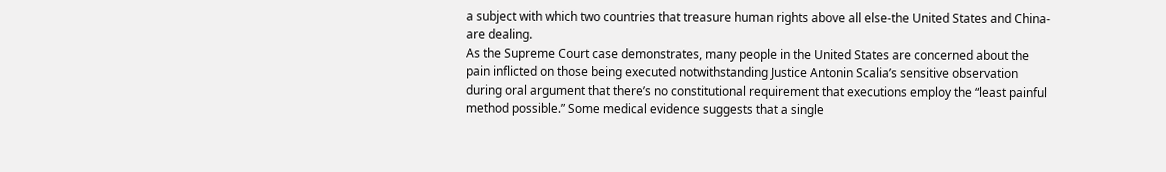a subject with which two countries that treasure human rights above all else-the United States and China-are dealing.
As the Supreme Court case demonstrates, many people in the United States are concerned about the pain inflicted on those being executed notwithstanding Justice Antonin Scalia’s sensitive observation during oral argument that there’s no constitutional requirement that executions employ the “least painful method possible.” Some medical evidence suggests that a single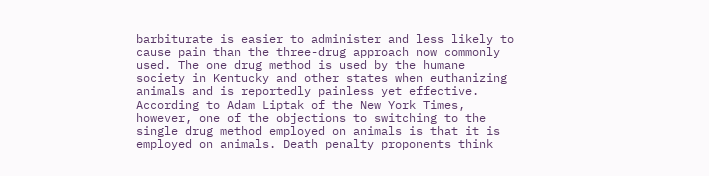barbiturate is easier to administer and less likely to cause pain than the three-drug approach now commonly used. The one drug method is used by the humane society in Kentucky and other states when euthanizing animals and is reportedly painless yet effective. According to Adam Liptak of the New York Times, however, one of the objections to switching to the single drug method employed on animals is that it is employed on animals. Death penalty proponents think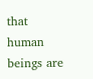that human beings are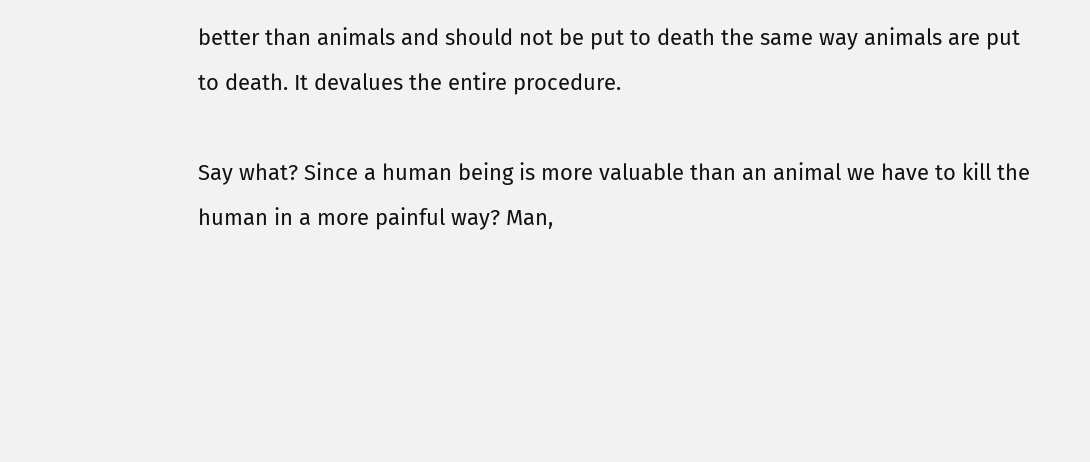better than animals and should not be put to death the same way animals are put to death. It devalues the entire procedure.

Say what? Since a human being is more valuable than an animal we have to kill the human in a more painful way? Man,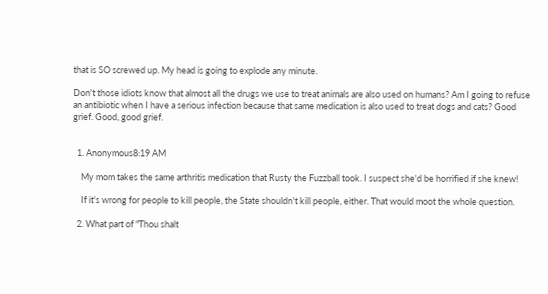that is SO screwed up. My head is going to explode any minute.

Don't those idiots know that almost all the drugs we use to treat animals are also used on humans? Am I going to refuse an antibiotic when I have a serious infection because that same medication is also used to treat dogs and cats? Good grief. Good, good grief.


  1. Anonymous8:19 AM

    My mom takes the same arthritis medication that Rusty the Fuzzball took. I suspect she'd be horrified if she knew!

    If it's wrong for people to kill people, the State shouldn't kill people, either. That would moot the whole question.

  2. What part of "Thou shalt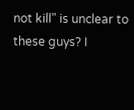not kill" is unclear to these guys? I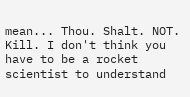mean... Thou. Shalt. NOT. Kill. I don't think you have to be a rocket scientist to understand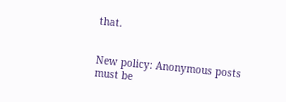that.


New policy: Anonymous posts must be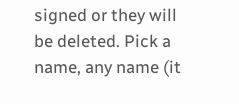signed or they will be deleted. Pick a name, any name (it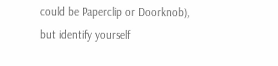could be Paperclip or Doorknob), but identify yourself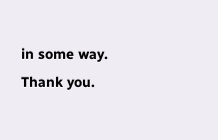in some way. Thank you.